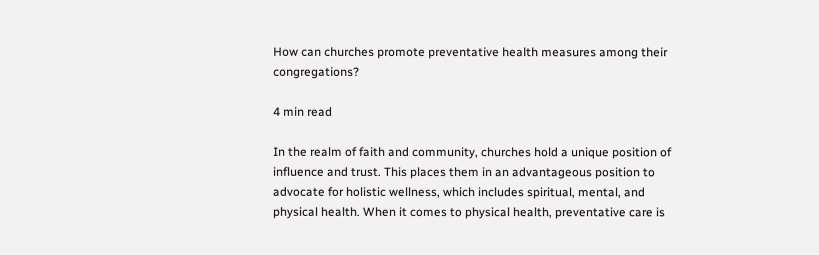How can churches promote preventative health measures among their congregations?

4 min read

In the realm of faith and community, churches hold a unique position of influence and trust. This places them in an advantageous position to advocate for holistic wellness, which includes spiritual, mental, and physical health. When it comes to physical health, preventative care is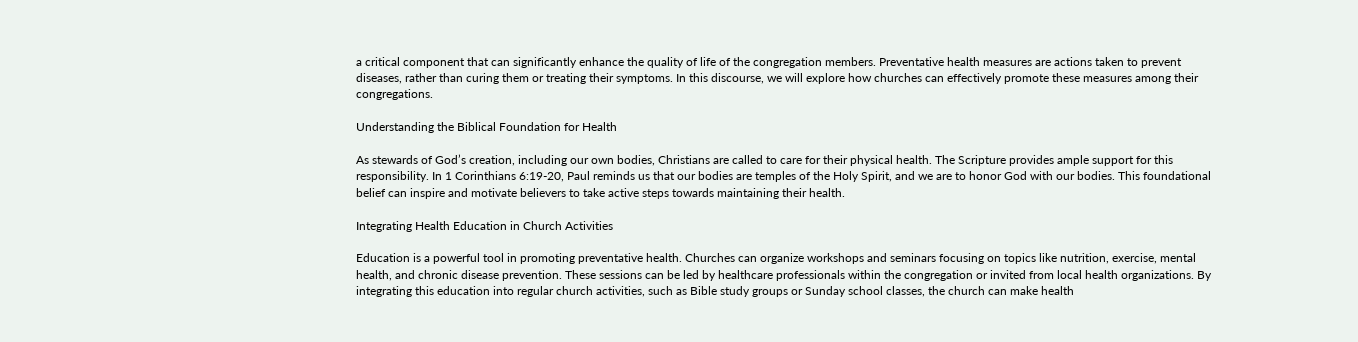a critical component that can significantly enhance the quality of life of the congregation members. Preventative health measures are actions taken to prevent diseases, rather than curing them or treating their symptoms. In this discourse, we will explore how churches can effectively promote these measures among their congregations.

Understanding the Biblical Foundation for Health

As stewards of God’s creation, including our own bodies, Christians are called to care for their physical health. The Scripture provides ample support for this responsibility. In 1 Corinthians 6:19-20, Paul reminds us that our bodies are temples of the Holy Spirit, and we are to honor God with our bodies. This foundational belief can inspire and motivate believers to take active steps towards maintaining their health.

Integrating Health Education in Church Activities

Education is a powerful tool in promoting preventative health. Churches can organize workshops and seminars focusing on topics like nutrition, exercise, mental health, and chronic disease prevention. These sessions can be led by healthcare professionals within the congregation or invited from local health organizations. By integrating this education into regular church activities, such as Bible study groups or Sunday school classes, the church can make health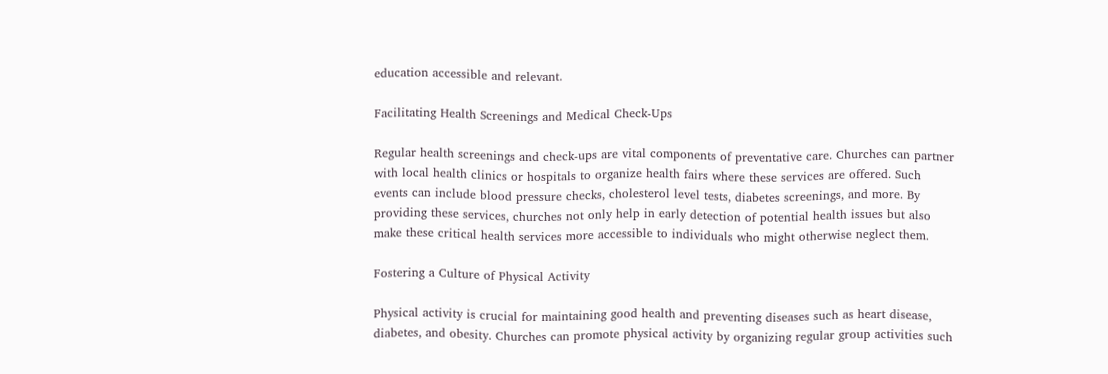education accessible and relevant.

Facilitating Health Screenings and Medical Check-Ups

Regular health screenings and check-ups are vital components of preventative care. Churches can partner with local health clinics or hospitals to organize health fairs where these services are offered. Such events can include blood pressure checks, cholesterol level tests, diabetes screenings, and more. By providing these services, churches not only help in early detection of potential health issues but also make these critical health services more accessible to individuals who might otherwise neglect them.

Fostering a Culture of Physical Activity

Physical activity is crucial for maintaining good health and preventing diseases such as heart disease, diabetes, and obesity. Churches can promote physical activity by organizing regular group activities such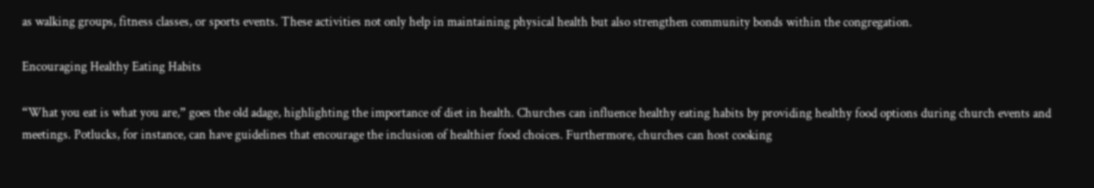as walking groups, fitness classes, or sports events. These activities not only help in maintaining physical health but also strengthen community bonds within the congregation.

Encouraging Healthy Eating Habits

“What you eat is what you are,” goes the old adage, highlighting the importance of diet in health. Churches can influence healthy eating habits by providing healthy food options during church events and meetings. Potlucks, for instance, can have guidelines that encourage the inclusion of healthier food choices. Furthermore, churches can host cooking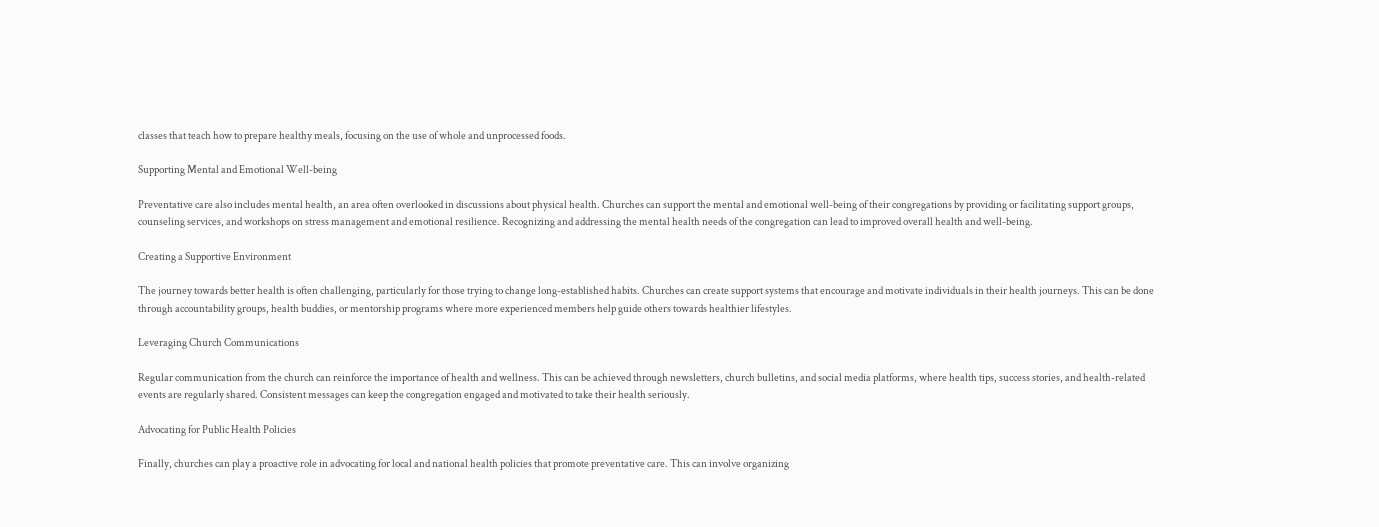classes that teach how to prepare healthy meals, focusing on the use of whole and unprocessed foods.

Supporting Mental and Emotional Well-being

Preventative care also includes mental health, an area often overlooked in discussions about physical health. Churches can support the mental and emotional well-being of their congregations by providing or facilitating support groups, counseling services, and workshops on stress management and emotional resilience. Recognizing and addressing the mental health needs of the congregation can lead to improved overall health and well-being.

Creating a Supportive Environment

The journey towards better health is often challenging, particularly for those trying to change long-established habits. Churches can create support systems that encourage and motivate individuals in their health journeys. This can be done through accountability groups, health buddies, or mentorship programs where more experienced members help guide others towards healthier lifestyles.

Leveraging Church Communications

Regular communication from the church can reinforce the importance of health and wellness. This can be achieved through newsletters, church bulletins, and social media platforms, where health tips, success stories, and health-related events are regularly shared. Consistent messages can keep the congregation engaged and motivated to take their health seriously.

Advocating for Public Health Policies

Finally, churches can play a proactive role in advocating for local and national health policies that promote preventative care. This can involve organizing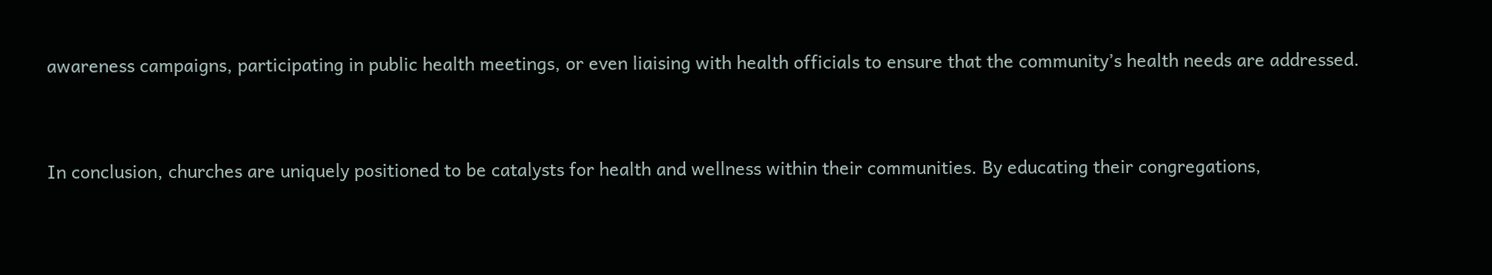awareness campaigns, participating in public health meetings, or even liaising with health officials to ensure that the community’s health needs are addressed.


In conclusion, churches are uniquely positioned to be catalysts for health and wellness within their communities. By educating their congregations,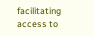facilitating access to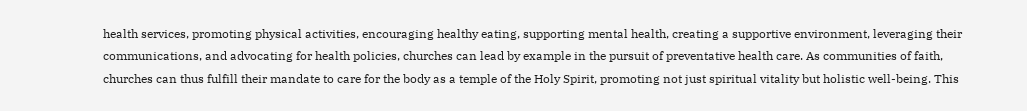health services, promoting physical activities, encouraging healthy eating, supporting mental health, creating a supportive environment, leveraging their communications, and advocating for health policies, churches can lead by example in the pursuit of preventative health care. As communities of faith, churches can thus fulfill their mandate to care for the body as a temple of the Holy Spirit, promoting not just spiritual vitality but holistic well-being. This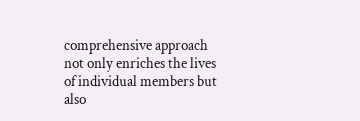comprehensive approach not only enriches the lives of individual members but also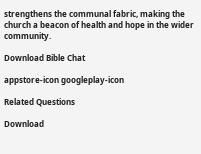strengthens the communal fabric, making the church a beacon of health and hope in the wider community.

Download Bible Chat

appstore-icon googleplay-icon

Related Questions

Download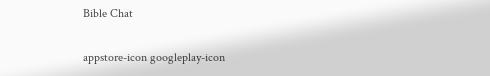Bible Chat

appstore-icon googleplay-icon